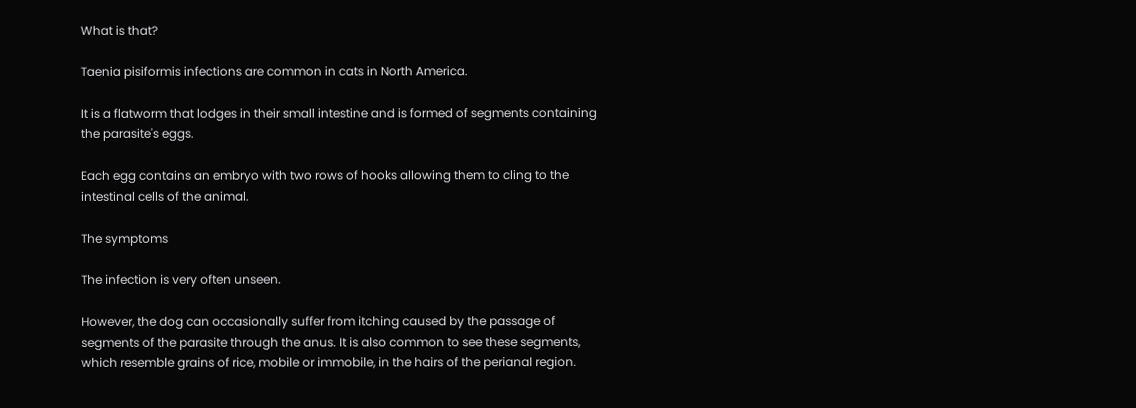What is that?

Taenia pisiformis infections are common in cats in North America.

It is a flatworm that lodges in their small intestine and is formed of segments containing the parasite's eggs.

Each egg contains an embryo with two rows of hooks allowing them to cling to the intestinal cells of the animal.

The symptoms

The infection is very often unseen.

However, the dog can occasionally suffer from itching caused by the passage of segments of the parasite through the anus. It is also common to see these segments, which resemble grains of rice, mobile or immobile, in the hairs of the perianal region.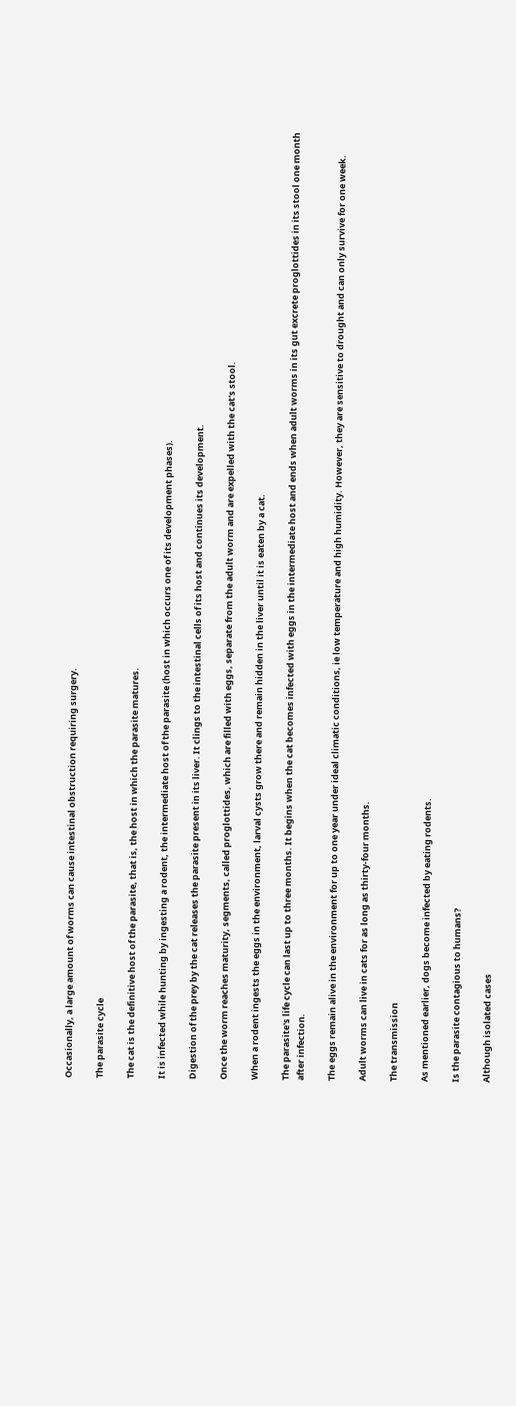Occasionally, a large amount of worms can cause intestinal obstruction requiring surgery.

The parasite cycle

The cat is the definitive host of the parasite, that is, the host in which the parasite matures.

It is infected while hunting by ingesting a rodent, the intermediate host of the parasite (host in which occurs one of its development phases).

Digestion of the prey by the cat releases the parasite present in its liver. It clings to the intestinal cells of its host and continues its development.

Once the worm reaches maturity, segments, called proglottides, which are filled with eggs, separate from the adult worm and are expelled with the cat's stool.

When a rodent ingests the eggs in the environment, larval cysts grow there and remain hidden in the liver until it is eaten by a cat.

The parasite's life cycle can last up to three months. It begins when the cat becomes infected with eggs in the intermediate host and ends when adult worms in its gut excrete proglottides in its stool one month after infection.

The eggs remain alive in the environment for up to one year under ideal climatic conditions, ie low temperature and high humidity. However, they are sensitive to drought and can only survive for one week.

Adult worms can live in cats for as long as thirty-four months.

The transmission

As mentioned earlier, dogs become infected by eating rodents.

Is the parasite contagious to humans?

Although isolated cases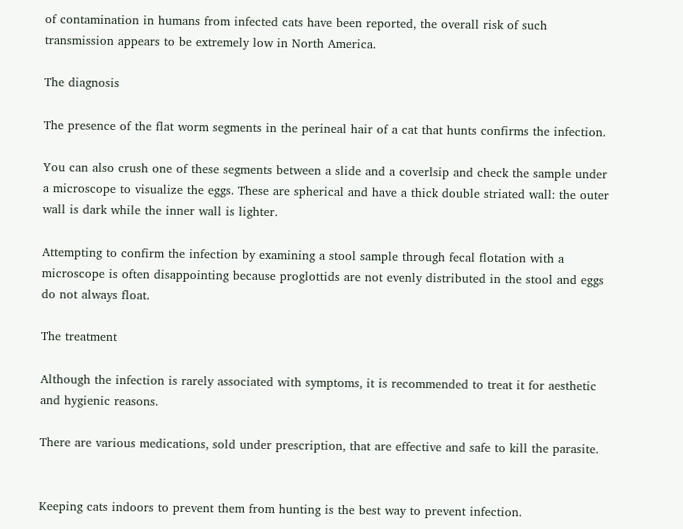of contamination in humans from infected cats have been reported, the overall risk of such transmission appears to be extremely low in North America.

The diagnosis

The presence of the flat worm segments in the perineal hair of a cat that hunts confirms the infection.

You can also crush one of these segments between a slide and a coverlsip and check the sample under a microscope to visualize the eggs. These are spherical and have a thick double striated wall: the outer wall is dark while the inner wall is lighter.

Attempting to confirm the infection by examining a stool sample through fecal flotation with a microscope is often disappointing because proglottids are not evenly distributed in the stool and eggs do not always float.

The treatment

Although the infection is rarely associated with symptoms, it is recommended to treat it for aesthetic and hygienic reasons.

There are various medications, sold under prescription, that are effective and safe to kill the parasite.


Keeping cats indoors to prevent them from hunting is the best way to prevent infection.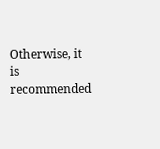Otherwise, it is recommended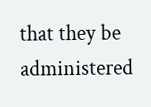that they be administered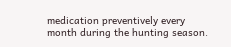medication preventively every month during the hunting season.